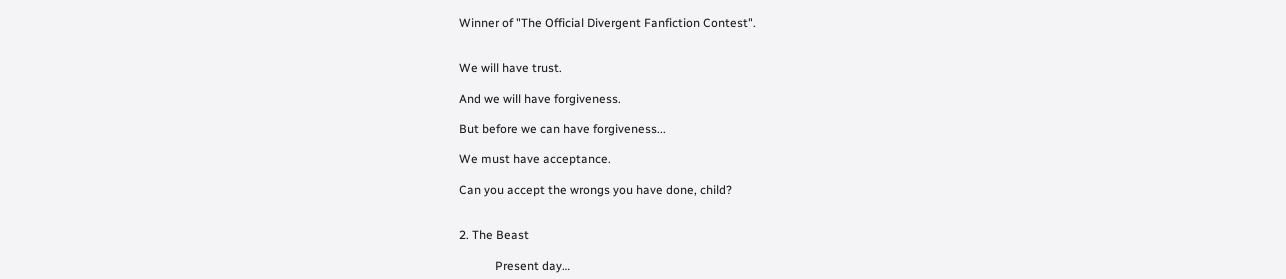Winner of "The Official Divergent Fanfiction Contest".


We will have trust.

And we will have forgiveness.

But before we can have forgiveness...

We must have acceptance.

Can you accept the wrongs you have done, child?


2. The Beast

            Present day…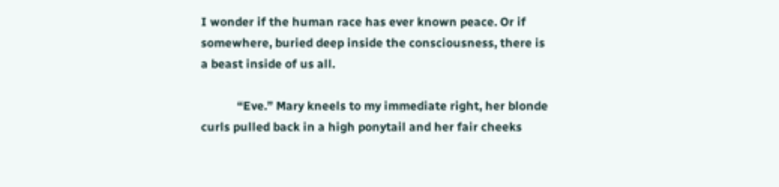I wonder if the human race has ever known peace. Or if somewhere, buried deep inside the consciousness, there is a beast inside of us all.

            “Eve.” Mary kneels to my immediate right, her blonde curls pulled back in a high ponytail and her fair cheeks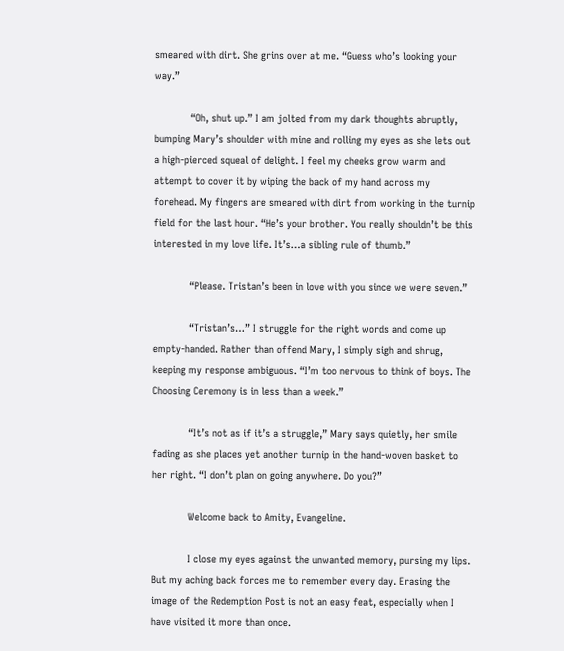smeared with dirt. She grins over at me. “Guess who’s looking your way.”

            “Oh, shut up.” I am jolted from my dark thoughts abruptly, bumping Mary’s shoulder with mine and rolling my eyes as she lets out a high-pierced squeal of delight. I feel my cheeks grow warm and attempt to cover it by wiping the back of my hand across my forehead. My fingers are smeared with dirt from working in the turnip field for the last hour. “He’s your brother. You really shouldn’t be this interested in my love life. It’s…a sibling rule of thumb.”

            “Please. Tristan’s been in love with you since we were seven.”

            “Tristan’s…” I struggle for the right words and come up empty-handed. Rather than offend Mary, I simply sigh and shrug, keeping my response ambiguous. “I’m too nervous to think of boys. The Choosing Ceremony is in less than a week.”

            “It’s not as if it’s a struggle,” Mary says quietly, her smile fading as she places yet another turnip in the hand-woven basket to her right. “I don’t plan on going anywhere. Do you?”

            Welcome back to Amity, Evangeline.

            I close my eyes against the unwanted memory, pursing my lips. But my aching back forces me to remember every day. Erasing the image of the Redemption Post is not an easy feat, especially when I have visited it more than once.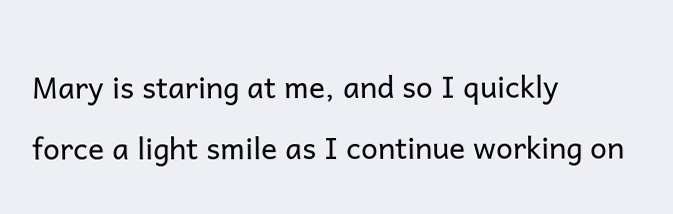Mary is staring at me, and so I quickly force a light smile as I continue working on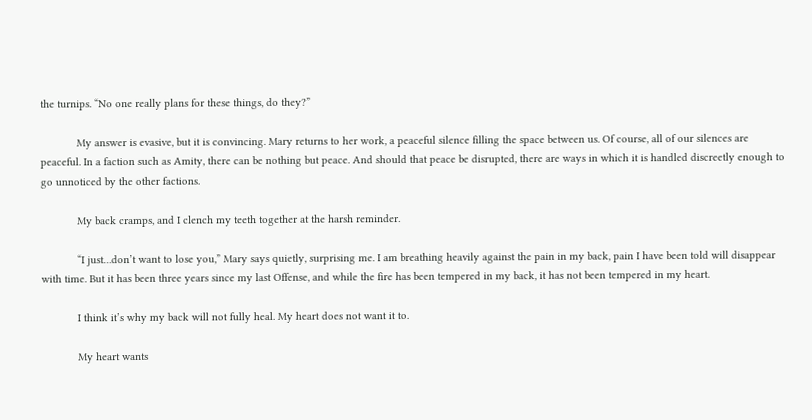the turnips. “No one really plans for these things, do they?”

            My answer is evasive, but it is convincing. Mary returns to her work, a peaceful silence filling the space between us. Of course, all of our silences are peaceful. In a faction such as Amity, there can be nothing but peace. And should that peace be disrupted, there are ways in which it is handled discreetly enough to go unnoticed by the other factions.

            My back cramps, and I clench my teeth together at the harsh reminder.

            “I just…don’t want to lose you,” Mary says quietly, surprising me. I am breathing heavily against the pain in my back, pain I have been told will disappear with time. But it has been three years since my last Offense, and while the fire has been tempered in my back, it has not been tempered in my heart.

            I think it’s why my back will not fully heal. My heart does not want it to.

            My heart wants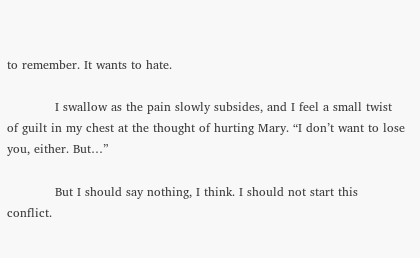to remember. It wants to hate.

            I swallow as the pain slowly subsides, and I feel a small twist of guilt in my chest at the thought of hurting Mary. “I don’t want to lose you, either. But…”

            But I should say nothing, I think. I should not start this conflict.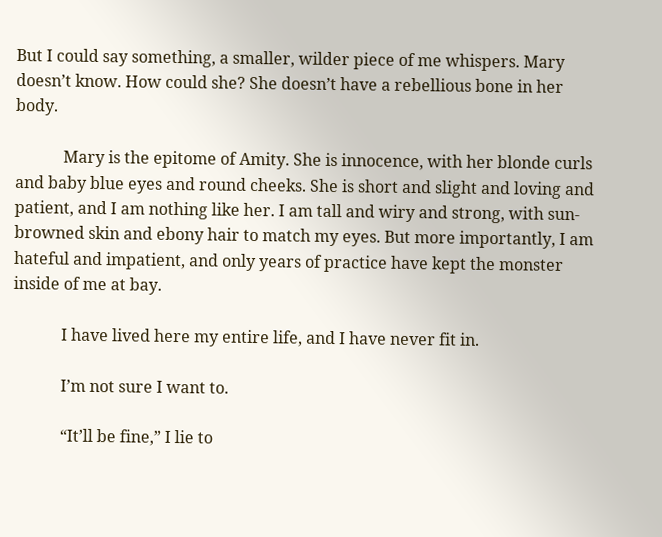But I could say something, a smaller, wilder piece of me whispers. Mary doesn’t know. How could she? She doesn’t have a rebellious bone in her body.

            Mary is the epitome of Amity. She is innocence, with her blonde curls and baby blue eyes and round cheeks. She is short and slight and loving and patient, and I am nothing like her. I am tall and wiry and strong, with sun-browned skin and ebony hair to match my eyes. But more importantly, I am hateful and impatient, and only years of practice have kept the monster inside of me at bay.

            I have lived here my entire life, and I have never fit in.

            I’m not sure I want to.

            “It’ll be fine,” I lie to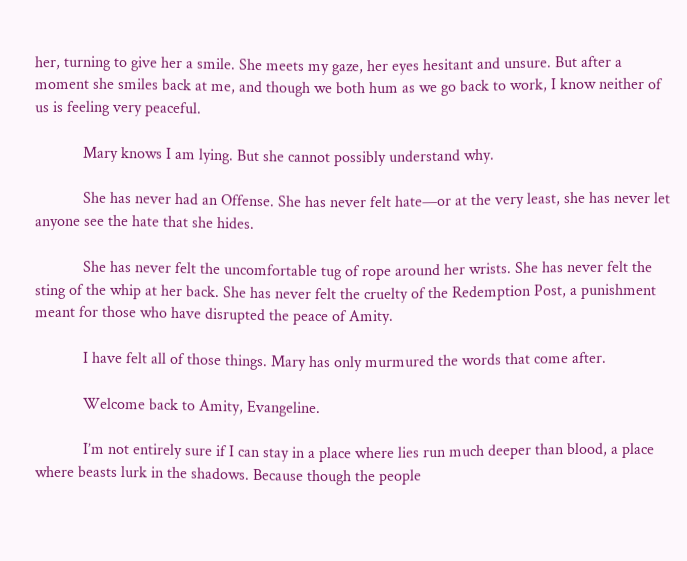her, turning to give her a smile. She meets my gaze, her eyes hesitant and unsure. But after a moment she smiles back at me, and though we both hum as we go back to work, I know neither of us is feeling very peaceful.

            Mary knows I am lying. But she cannot possibly understand why.

            She has never had an Offense. She has never felt hate—or at the very least, she has never let anyone see the hate that she hides.

            She has never felt the uncomfortable tug of rope around her wrists. She has never felt the sting of the whip at her back. She has never felt the cruelty of the Redemption Post, a punishment meant for those who have disrupted the peace of Amity.

            I have felt all of those things. Mary has only murmured the words that come after.

            Welcome back to Amity, Evangeline.

            I’m not entirely sure if I can stay in a place where lies run much deeper than blood, a place where beasts lurk in the shadows. Because though the people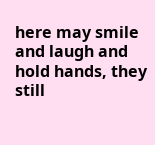here may smile and laugh and hold hands, they still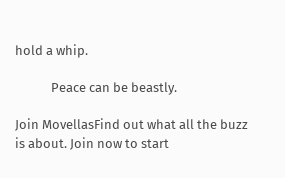hold a whip.

            Peace can be beastly.

Join MovellasFind out what all the buzz is about. Join now to start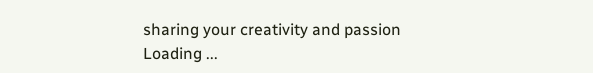sharing your creativity and passion
Loading ...